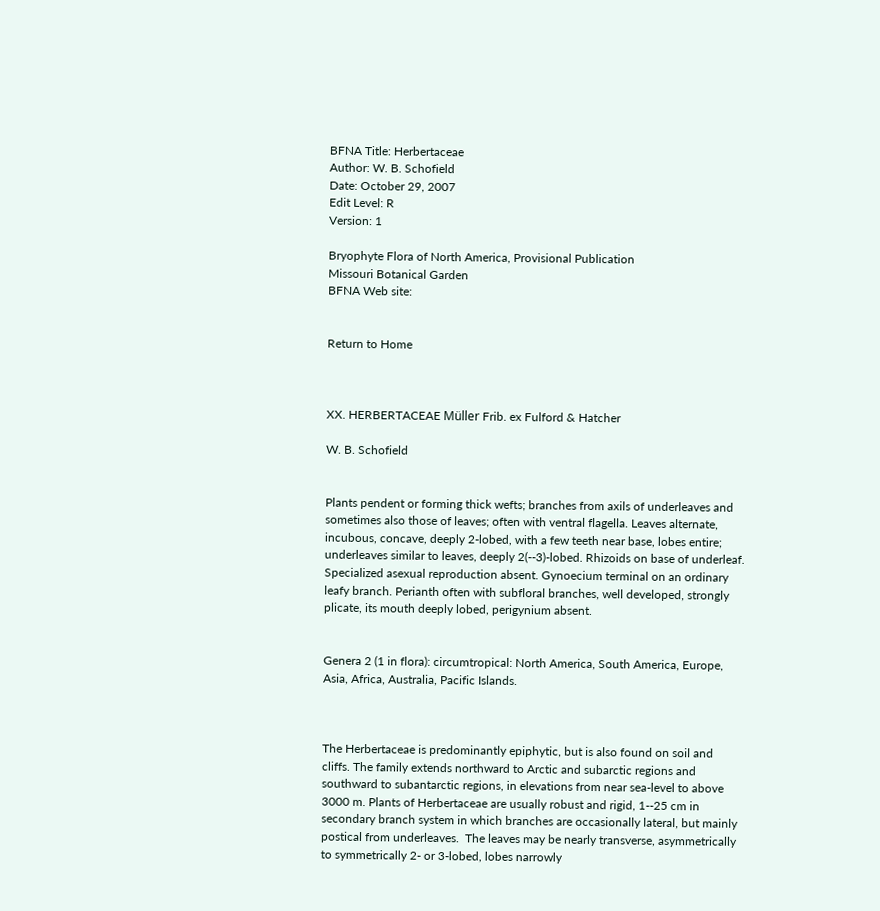BFNA Title: Herbertaceae
Author: W. B. Schofield
Date: October 29, 2007
Edit Level: R
Version: 1

Bryophyte Flora of North America, Provisional Publication
Missouri Botanical Garden
BFNA Web site:


Return to Home



XX. HERBERTACEAE Müller Frib. ex Fulford & Hatcher

W. B. Schofield


Plants pendent or forming thick wefts; branches from axils of underleaves and sometimes also those of leaves; often with ventral flagella. Leaves alternate, incubous, concave, deeply 2-lobed, with a few teeth near base, lobes entire; underleaves similar to leaves, deeply 2(--3)-lobed. Rhizoids on base of underleaf. Specialized asexual reproduction absent. Gynoecium terminal on an ordinary leafy branch. Perianth often with subfloral branches, well developed, strongly plicate, its mouth deeply lobed, perigynium absent.


Genera 2 (1 in flora): circumtropical: North America, South America, Europe, Asia, Africa, Australia, Pacific Islands.



The Herbertaceae is predominantly epiphytic, but is also found on soil and cliffs. The family extends northward to Arctic and subarctic regions and southward to subantarctic regions, in elevations from near sea-level to above 3000 m. Plants of Herbertaceae are usually robust and rigid, 1--25 cm in secondary branch system in which branches are occasionally lateral, but mainly postical from underleaves.  The leaves may be nearly transverse, asymmetrically to symmetrically 2- or 3-lobed, lobes narrowly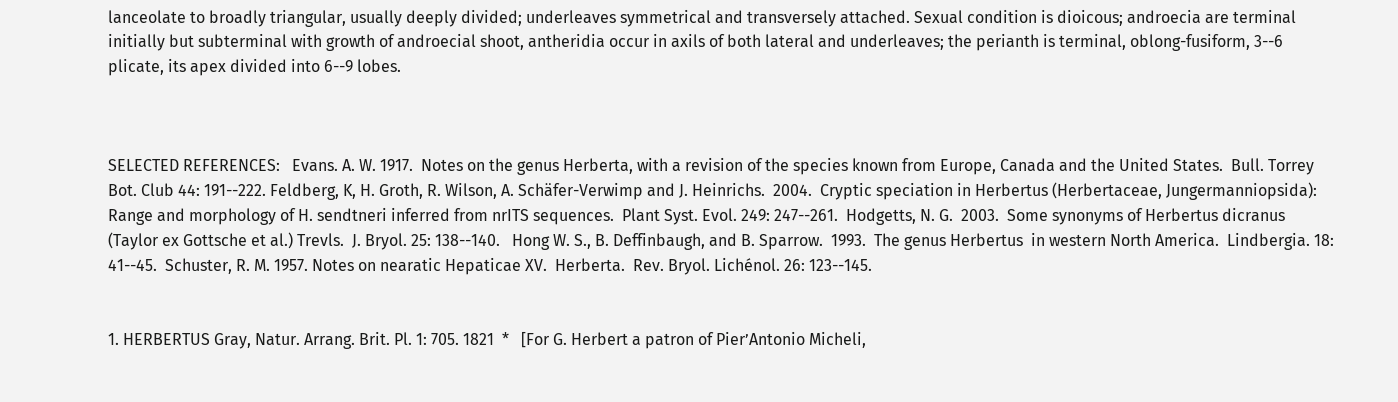lanceolate to broadly triangular, usually deeply divided; underleaves symmetrical and transversely attached. Sexual condition is dioicous; androecia are terminal initially but subterminal with growth of androecial shoot, antheridia occur in axils of both lateral and underleaves; the perianth is terminal, oblong-fusiform, 3--6 plicate, its apex divided into 6--9 lobes.



SELECTED REFERENCES:   Evans. A. W. 1917.  Notes on the genus Herberta, with a revision of the species known from Europe, Canada and the United States.  Bull. Torrey Bot. Club 44: 191--222. Feldberg, K, H. Groth, R. Wilson, A. Schäfer-Verwimp and J. Heinrichs.  2004.  Cryptic speciation in Herbertus (Herbertaceae, Jungermanniopsida): Range and morphology of H. sendtneri inferred from nrITS sequences.  Plant Syst. Evol. 249: 247--261.  Hodgetts, N. G.  2003.  Some synonyms of Herbertus dicranus (Taylor ex Gottsche et al.) Trevls.  J. Bryol. 25: 138--140.   Hong W. S., B. Deffinbaugh, and B. Sparrow.  1993.  The genus Herbertus  in western North America.  Lindbergia. 18: 41--45.  Schuster, R. M. 1957. Notes on nearatic Hepaticae XV.  Herberta.  Rev. Bryol. Lichénol. 26: 123--145.


1. HERBERTUS Gray, Natur. Arrang. Brit. Pl. 1: 705. 1821  *   [For G. Herbert a patron of Pier’Antonio Micheli,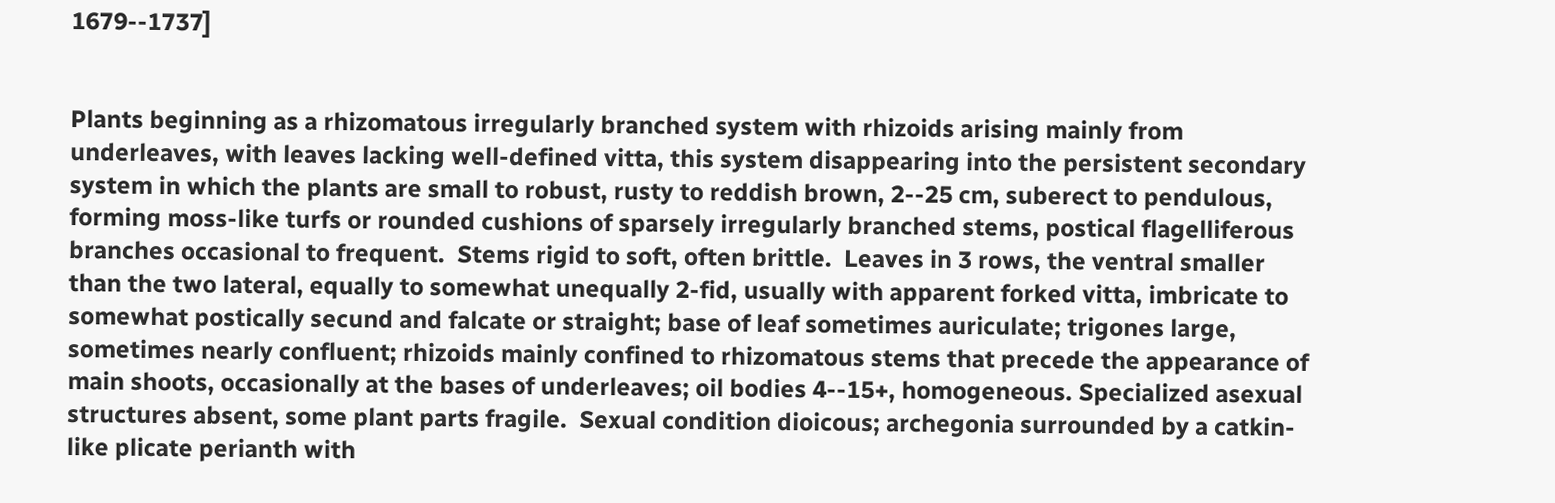1679--1737]


Plants beginning as a rhizomatous irregularly branched system with rhizoids arising mainly from underleaves, with leaves lacking well-defined vitta, this system disappearing into the persistent secondary system in which the plants are small to robust, rusty to reddish brown, 2--25 cm, suberect to pendulous, forming moss-like turfs or rounded cushions of sparsely irregularly branched stems, postical flagelliferous branches occasional to frequent.  Stems rigid to soft, often brittle.  Leaves in 3 rows, the ventral smaller than the two lateral, equally to somewhat unequally 2-fid, usually with apparent forked vitta, imbricate to somewhat postically secund and falcate or straight; base of leaf sometimes auriculate; trigones large, sometimes nearly confluent; rhizoids mainly confined to rhizomatous stems that precede the appearance of main shoots, occasionally at the bases of underleaves; oil bodies 4--15+, homogeneous. Specialized asexual structures absent, some plant parts fragile.  Sexual condition dioicous; archegonia surrounded by a catkin-like plicate perianth with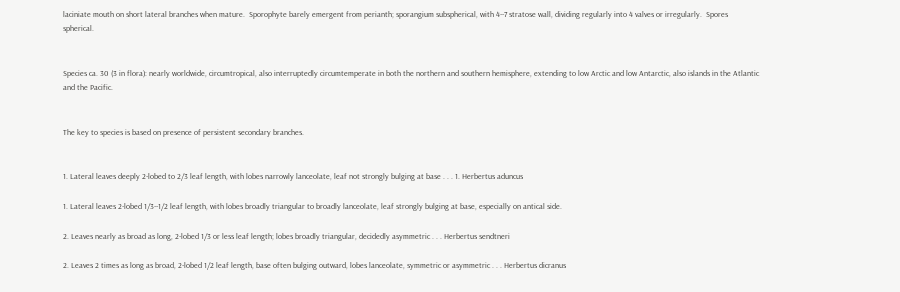laciniate mouth on short lateral branches when mature.  Sporophyte barely emergent from perianth; sporangium subspherical, with 4--7 stratose wall, dividing regularly into 4 valves or irregularly.  Spores spherical.


Species ca. 30 (3 in flora): nearly worldwide, circumtropical, also interruptedly circumtemperate in both the northern and southern hemisphere, extending to low Arctic and low Antarctic, also islands in the Atlantic and the Pacific.


The key to species is based on presence of persistent secondary branches.


1. Lateral leaves deeply 2-lobed to 2/3 leaf length, with lobes narrowly lanceolate, leaf not strongly bulging at base . . . 1. Herbertus aduncus

1. Lateral leaves 2-lobed 1/3--1/2 leaf length, with lobes broadly triangular to broadly lanceolate, leaf strongly bulging at base, especially on antical side.

2. Leaves nearly as broad as long, 2-lobed 1/3 or less leaf length; lobes broadly triangular, decidedly asymmetric . . . Herbertus sendtneri

2. Leaves 2 times as long as broad, 2-lobed 1/2 leaf length, base often bulging outward, lobes lanceolate, symmetric or asymmetric . . . Herbertus dicranus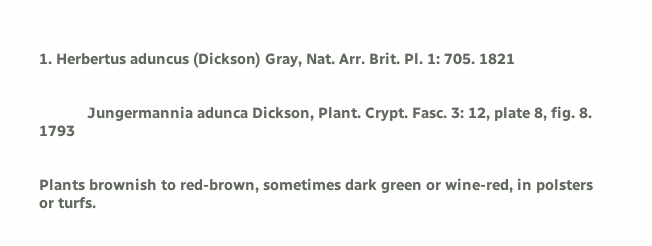1. Herbertus aduncus (Dickson) Gray, Nat. Arr. Brit. Pl. 1: 705. 1821


            Jungermannia adunca Dickson, Plant. Crypt. Fasc. 3: 12, plate 8, fig. 8. 1793


Plants brownish to red-brown, sometimes dark green or wine-red, in polsters or turfs.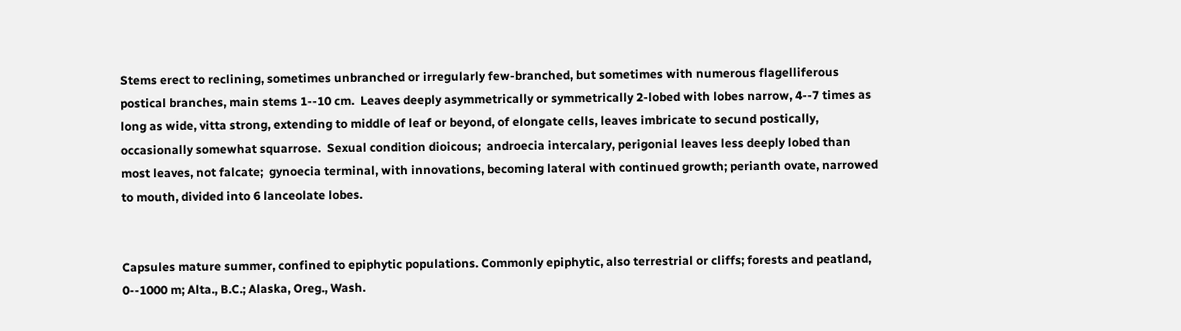Stems erect to reclining, sometimes unbranched or irregularly few-branched, but sometimes with numerous flagelliferous postical branches, main stems 1--10 cm.  Leaves deeply asymmetrically or symmetrically 2-lobed with lobes narrow, 4--7 times as long as wide, vitta strong, extending to middle of leaf or beyond, of elongate cells, leaves imbricate to secund postically, occasionally somewhat squarrose.  Sexual condition dioicous;  androecia intercalary, perigonial leaves less deeply lobed than most leaves, not falcate;  gynoecia terminal, with innovations, becoming lateral with continued growth; perianth ovate, narrowed to mouth, divided into 6 lanceolate lobes.


Capsules mature summer, confined to epiphytic populations. Commonly epiphytic, also terrestrial or cliffs; forests and peatland, 0--1000 m; Alta., B.C.; Alaska, Oreg., Wash.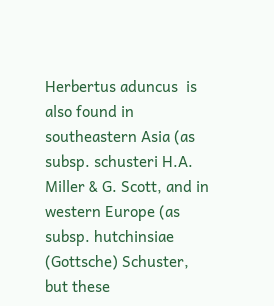Herbertus aduncus  is also found in southeastern Asia (as subsp. schusteri H.A. Miller & G. Scott, and in western Europe (as subsp. hutchinsiae (Gottsche) Schuster, but these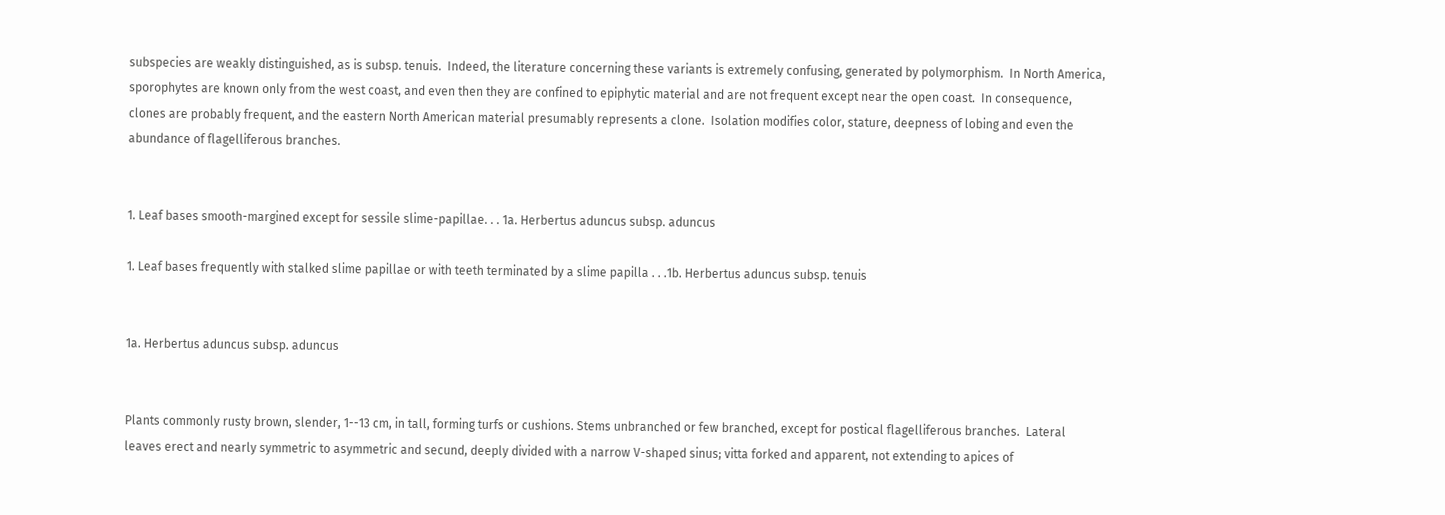subspecies are weakly distinguished, as is subsp. tenuis.  Indeed, the literature concerning these variants is extremely confusing, generated by polymorphism.  In North America, sporophytes are known only from the west coast, and even then they are confined to epiphytic material and are not frequent except near the open coast.  In consequence, clones are probably frequent, and the eastern North American material presumably represents a clone.  Isolation modifies color, stature, deepness of lobing and even the abundance of flagelliferous branches.


1. Leaf bases smooth-margined except for sessile slime-papillae. . . 1a. Herbertus aduncus subsp. aduncus

1. Leaf bases frequently with stalked slime papillae or with teeth terminated by a slime papilla . . .1b. Herbertus aduncus subsp. tenuis


1a. Herbertus aduncus subsp. aduncus


Plants commonly rusty brown, slender, 1--13 cm, in tall, forming turfs or cushions. Stems unbranched or few branched, except for postical flagelliferous branches.  Lateral leaves erect and nearly symmetric to asymmetric and secund, deeply divided with a narrow V-shaped sinus; vitta forked and apparent, not extending to apices of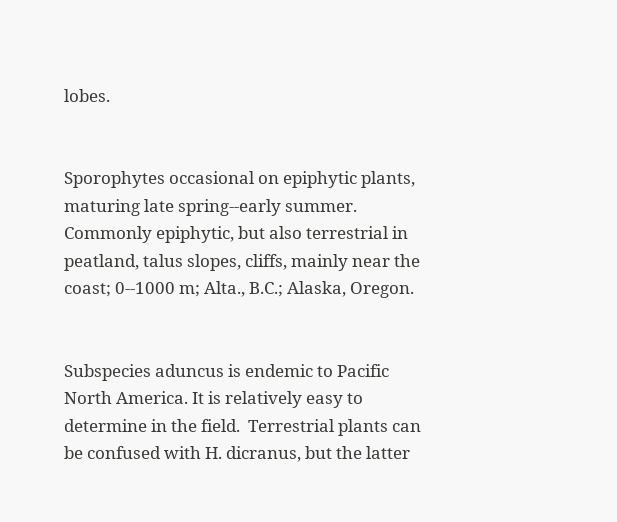lobes.


Sporophytes occasional on epiphytic plants, maturing late spring--early summer. Commonly epiphytic, but also terrestrial in peatland, talus slopes, cliffs, mainly near the coast; 0--1000 m; Alta., B.C.; Alaska, Oregon.


Subspecies aduncus is endemic to Pacific North America. It is relatively easy to determine in the field.  Terrestrial plants can be confused with H. dicranus, but the latter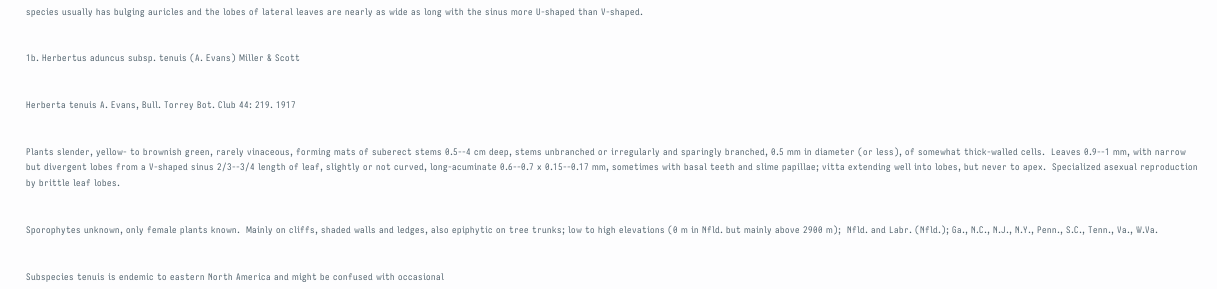species usually has bulging auricles and the lobes of lateral leaves are nearly as wide as long with the sinus more U-shaped than V-shaped.


1b. Herbertus aduncus subsp. tenuis (A. Evans) Miller & Scott


Herberta tenuis A. Evans, Bull. Torrey Bot. Club 44: 219. 1917


Plants slender, yellow- to brownish green, rarely vinaceous, forming mats of suberect stems 0.5--4 cm deep, stems unbranched or irregularly and sparingly branched, 0.5 mm in diameter (or less), of somewhat thick-walled cells.  Leaves 0.9--1 mm, with narrow but divergent lobes from a V-shaped sinus 2/3--3/4 length of leaf, slightly or not curved, long-acuminate 0.6--0.7 x 0.15--0.17 mm, sometimes with basal teeth and slime papillae; vitta extending well into lobes, but never to apex.  Specialized asexual reproduction by brittle leaf lobes.


Sporophytes unknown, only female plants known.  Mainly on cliffs, shaded walls and ledges, also epiphytic on tree trunks; low to high elevations (0 m in Nfld. but mainly above 2900 m);  Nfld. and Labr. (Nfld.); Ga., N.C., N.J., N.Y., Penn., S.C., Tenn., Va., W.Va.


Subspecies tenuis is endemic to eastern North America and might be confused with occasional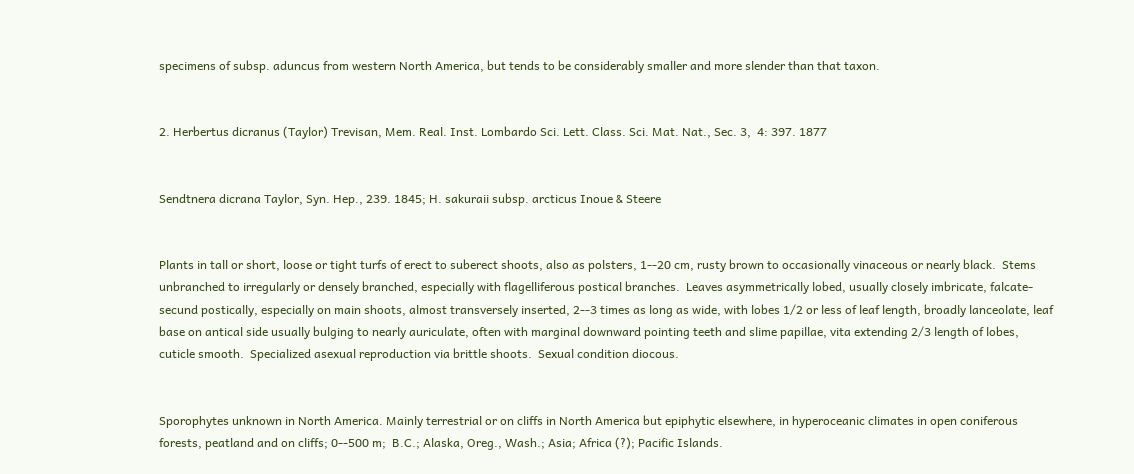specimens of subsp. aduncus from western North America, but tends to be considerably smaller and more slender than that taxon.


2. Herbertus dicranus (Taylor) Trevisan, Mem. Real. Inst. Lombardo Sci. Lett. Class. Sci. Mat. Nat., Sec. 3,  4: 397. 1877


Sendtnera dicrana Taylor, Syn. Hep., 239. 1845; H. sakuraii subsp. arcticus Inoue & Steere


Plants in tall or short, loose or tight turfs of erect to suberect shoots, also as polsters, 1--20 cm, rusty brown to occasionally vinaceous or nearly black.  Stems unbranched to irregularly or densely branched, especially with flagelliferous postical branches.  Leaves asymmetrically lobed, usually closely imbricate, falcate-secund postically, especially on main shoots, almost transversely inserted, 2--3 times as long as wide, with lobes 1/2 or less of leaf length, broadly lanceolate, leaf base on antical side usually bulging to nearly auriculate, often with marginal downward pointing teeth and slime papillae, vita extending 2/3 length of lobes, cuticle smooth.  Specialized asexual reproduction via brittle shoots.  Sexual condition diocous.


Sporophytes unknown in North America. Mainly terrestrial or on cliffs in North America but epiphytic elsewhere, in hyperoceanic climates in open coniferous forests, peatland and on cliffs; 0--500 m;  B.C.; Alaska, Oreg., Wash.; Asia; Africa (?); Pacific Islands.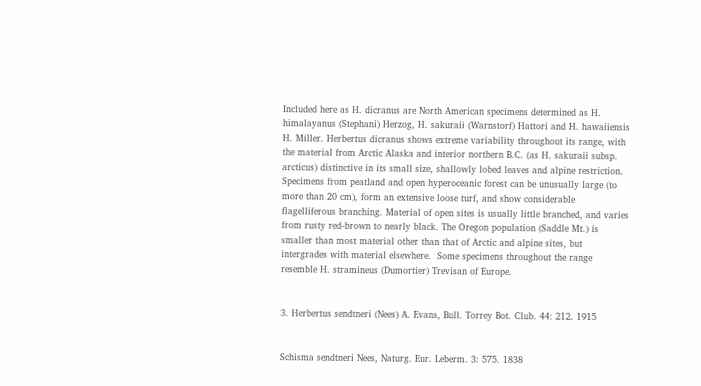Included here as H. dicranus are North American specimens determined as H. himalayanus (Stephani) Herzog, H. sakuraii (Warnstorf) Hattori and H. hawaiiensis H. Miller. Herbertus dicranus shows extreme variability throughout its range, with the material from Arctic Alaska and interior northern B.C. (as H. sakuraii subsp. arcticus) distinctive in its small size, shallowly lobed leaves and alpine restriction.  Specimens from peatland and open hyperoceanic forest can be unusually large (to more than 20 cm), form an extensive loose turf, and show considerable flagelliferous branching. Material of open sites is usually little branched, and varies from rusty red-brown to nearly black. The Oregon population (Saddle Mt.) is smaller than most material other than that of Arctic and alpine sites, but intergrades with material elsewhere.  Some specimens throughout the range resemble H. stramineus (Dumortier) Trevisan of Europe.


3. Herbertus sendtneri (Nees) A. Evans, Bull. Torrey Bot. Club. 44: 212. 1915


Schisma sendtneri Nees, Naturg. Eur. Leberm. 3: 575. 1838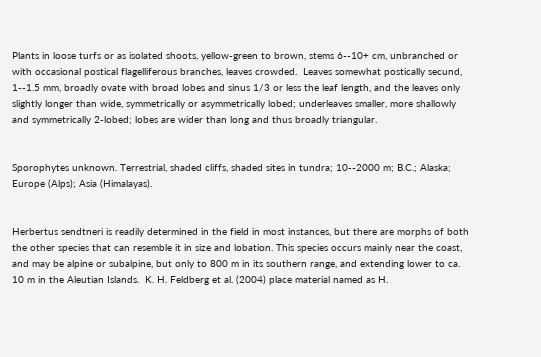Plants in loose turfs or as isolated shoots, yellow-green to brown, stems 6--10+ cm, unbranched or with occasional postical flagelliferous branches, leaves crowded.  Leaves somewhat postically secund, 1--1.5 mm, broadly ovate with broad lobes and sinus 1/3 or less the leaf length, and the leaves only slightly longer than wide, symmetrically or asymmetrically lobed; underleaves smaller, more shallowly and symmetrically 2-lobed; lobes are wider than long and thus broadly triangular.


Sporophytes unknown. Terrestrial, shaded cliffs, shaded sites in tundra; 10--2000 m; B.C.; Alaska; Europe (Alps); Asia (Himalayas).


Herbertus sendtneri is readily determined in the field in most instances, but there are morphs of both the other species that can resemble it in size and lobation. This species occurs mainly near the coast, and may be alpine or subalpine, but only to 800 m in its southern range, and extending lower to ca. 10 m in the Aleutian Islands.  K. H. Feldberg et al. (2004) place material named as H.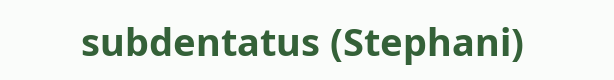subdentatus (Stephani)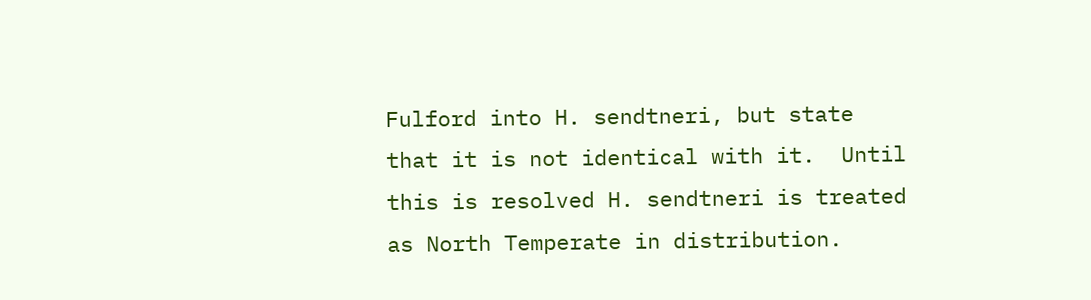Fulford into H. sendtneri, but state that it is not identical with it.  Until this is resolved H. sendtneri is treated as North Temperate in distribution.